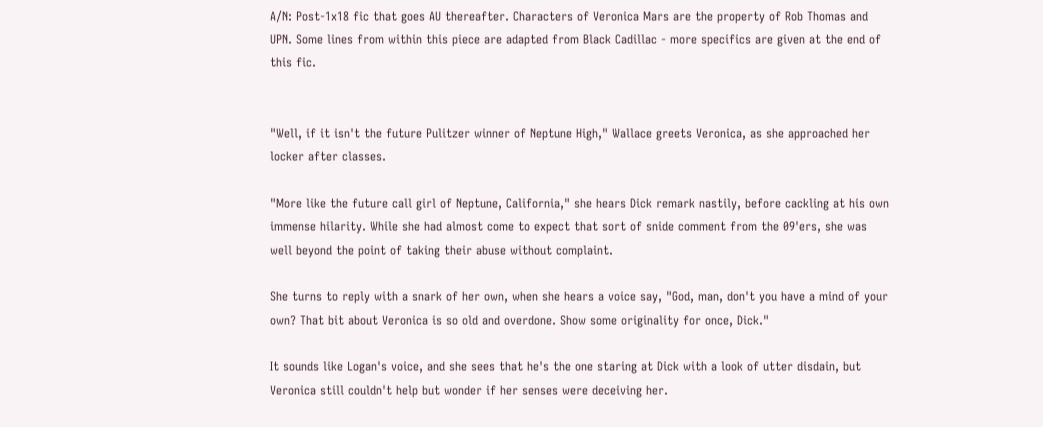A/N: Post-1x18 fic that goes AU thereafter. Characters of Veronica Mars are the property of Rob Thomas and UPN. Some lines from within this piece are adapted from Black Cadillac - more specifics are given at the end of this fic.


"Well, if it isn't the future Pulitzer winner of Neptune High," Wallace greets Veronica, as she approached her locker after classes.

"More like the future call girl of Neptune, California," she hears Dick remark nastily, before cackling at his own immense hilarity. While she had almost come to expect that sort of snide comment from the 09'ers, she was well beyond the point of taking their abuse without complaint.

She turns to reply with a snark of her own, when she hears a voice say, "God, man, don't you have a mind of your own? That bit about Veronica is so old and overdone. Show some originality for once, Dick."

It sounds like Logan's voice, and she sees that he's the one staring at Dick with a look of utter disdain, but Veronica still couldn't help but wonder if her senses were deceiving her.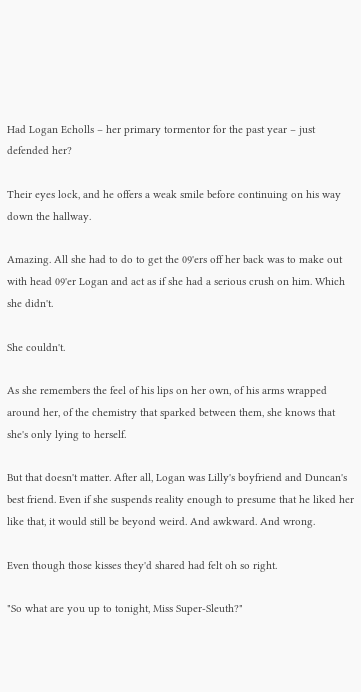Had Logan Echolls – her primary tormentor for the past year – just defended her?

Their eyes lock, and he offers a weak smile before continuing on his way down the hallway.

Amazing. All she had to do to get the 09'ers off her back was to make out with head 09'er Logan and act as if she had a serious crush on him. Which she didn't.

She couldn't.

As she remembers the feel of his lips on her own, of his arms wrapped around her, of the chemistry that sparked between them, she knows that she's only lying to herself.

But that doesn't matter. After all, Logan was Lilly's boyfriend and Duncan's best friend. Even if she suspends reality enough to presume that he liked her like that, it would still be beyond weird. And awkward. And wrong.

Even though those kisses they'd shared had felt oh so right.

"So what are you up to tonight, Miss Super-Sleuth?"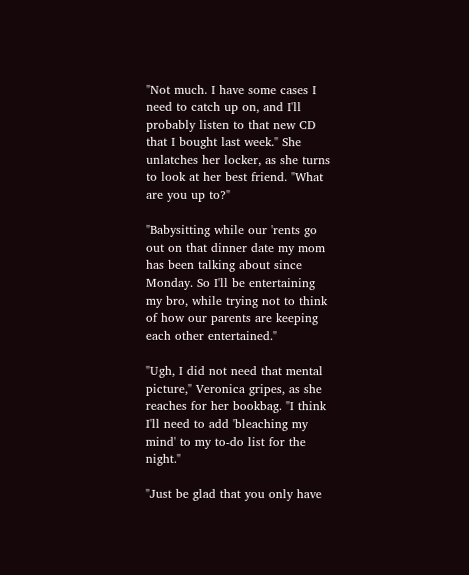"Not much. I have some cases I need to catch up on, and I'll probably listen to that new CD that I bought last week." She unlatches her locker, as she turns to look at her best friend. "What are you up to?"

"Babysitting while our 'rents go out on that dinner date my mom has been talking about since Monday. So I'll be entertaining my bro, while trying not to think of how our parents are keeping each other entertained."

"Ugh, I did not need that mental picture," Veronica gripes, as she reaches for her bookbag. "I think I'll need to add 'bleaching my mind' to my to-do list for the night."

"Just be glad that you only have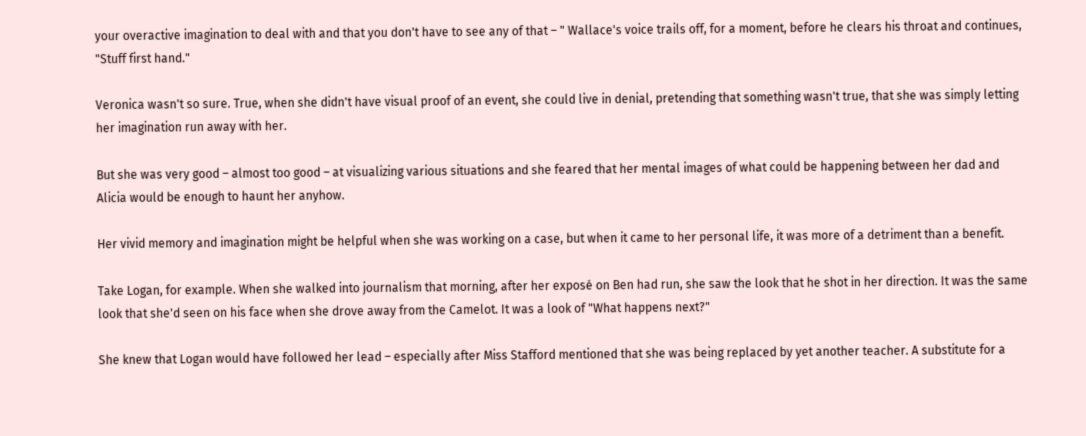your overactive imagination to deal with and that you don't have to see any of that – " Wallace's voice trails off, for a moment, before he clears his throat and continues, "Stuff first hand."

Veronica wasn't so sure. True, when she didn't have visual proof of an event, she could live in denial, pretending that something wasn't true, that she was simply letting her imagination run away with her.

But she was very good – almost too good – at visualizing various situations and she feared that her mental images of what could be happening between her dad and Alicia would be enough to haunt her anyhow.

Her vivid memory and imagination might be helpful when she was working on a case, but when it came to her personal life, it was more of a detriment than a benefit.

Take Logan, for example. When she walked into journalism that morning, after her exposé on Ben had run, she saw the look that he shot in her direction. It was the same look that she'd seen on his face when she drove away from the Camelot. It was a look of "What happens next?"

She knew that Logan would have followed her lead – especially after Miss Stafford mentioned that she was being replaced by yet another teacher. A substitute for a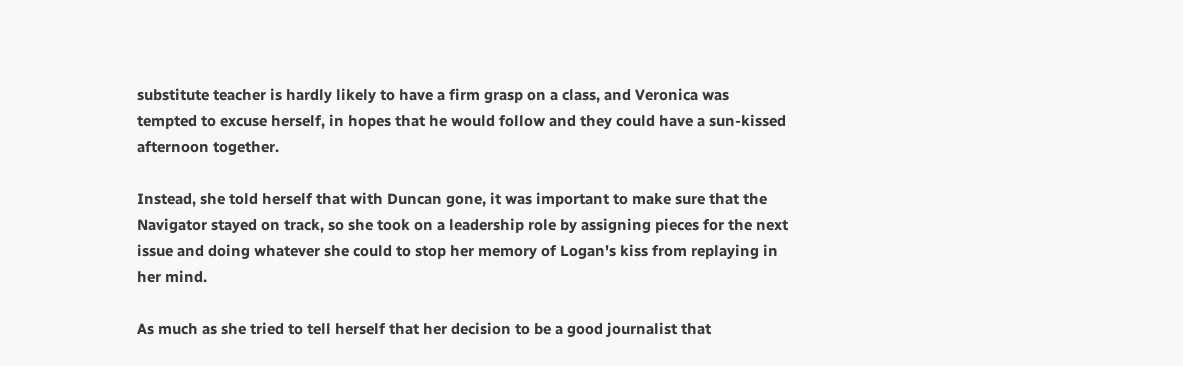substitute teacher is hardly likely to have a firm grasp on a class, and Veronica was tempted to excuse herself, in hopes that he would follow and they could have a sun-kissed afternoon together.

Instead, she told herself that with Duncan gone, it was important to make sure that the Navigator stayed on track, so she took on a leadership role by assigning pieces for the next issue and doing whatever she could to stop her memory of Logan's kiss from replaying in her mind.

As much as she tried to tell herself that her decision to be a good journalist that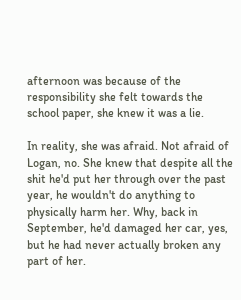afternoon was because of the responsibility she felt towards the school paper, she knew it was a lie.

In reality, she was afraid. Not afraid of Logan, no. She knew that despite all the shit he'd put her through over the past year, he wouldn't do anything to physically harm her. Why, back in September, he'd damaged her car, yes, but he had never actually broken any part of her.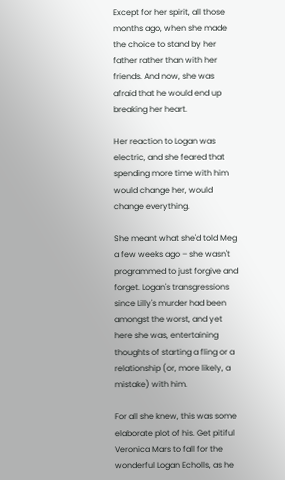Except for her spirit, all those months ago, when she made the choice to stand by her father rather than with her friends. And now, she was afraid that he would end up breaking her heart.

Her reaction to Logan was electric, and she feared that spending more time with him would change her, would change everything.

She meant what she'd told Meg a few weeks ago – she wasn't programmed to just forgive and forget. Logan's transgressions since Lilly's murder had been amongst the worst, and yet here she was, entertaining thoughts of starting a fling or a relationship (or, more likely, a mistake) with him.

For all she knew, this was some elaborate plot of his. Get pitiful Veronica Mars to fall for the wonderful Logan Echolls, as he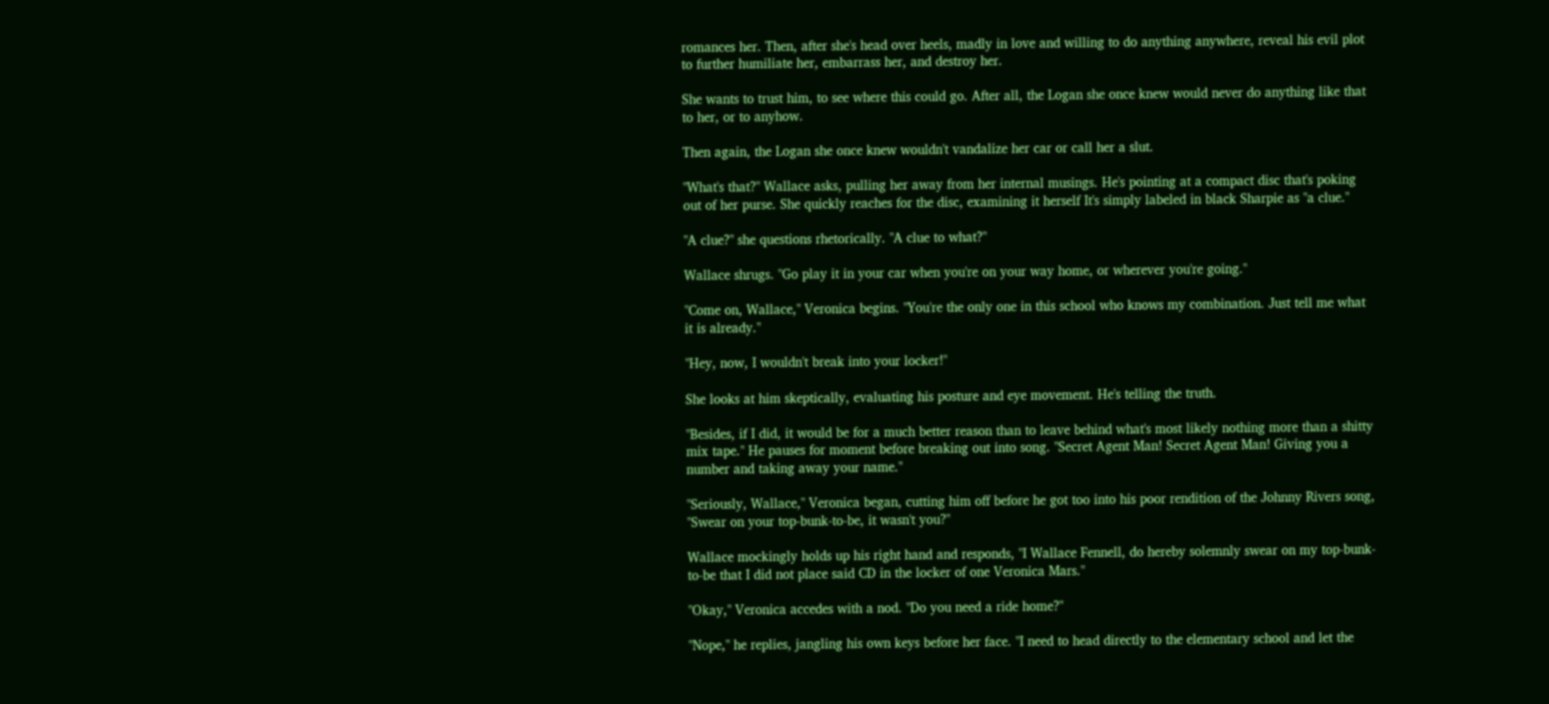romances her. Then, after she's head over heels, madly in love and willing to do anything anywhere, reveal his evil plot to further humiliate her, embarrass her, and destroy her.

She wants to trust him, to see where this could go. After all, the Logan she once knew would never do anything like that to her, or to anyhow.

Then again, the Logan she once knew wouldn't vandalize her car or call her a slut.

"What's that?" Wallace asks, pulling her away from her internal musings. He's pointing at a compact disc that's poking out of her purse. She quickly reaches for the disc, examining it herself It's simply labeled in black Sharpie as "a clue."

"A clue?" she questions rhetorically. "A clue to what?"

Wallace shrugs. "Go play it in your car when you're on your way home, or wherever you're going."

"Come on, Wallace," Veronica begins. "You're the only one in this school who knows my combination. Just tell me what it is already."

"Hey, now, I wouldn't break into your locker!"

She looks at him skeptically, evaluating his posture and eye movement. He's telling the truth.

"Besides, if I did, it would be for a much better reason than to leave behind what's most likely nothing more than a shitty mix tape." He pauses for moment before breaking out into song. "Secret Agent Man! Secret Agent Man! Giving you a number and taking away your name."

"Seriously, Wallace," Veronica began, cutting him off before he got too into his poor rendition of the Johnny Rivers song, "Swear on your top-bunk-to-be, it wasn't you?"

Wallace mockingly holds up his right hand and responds, "I Wallace Fennell, do hereby solemnly swear on my top-bunk-to-be that I did not place said CD in the locker of one Veronica Mars."

"Okay," Veronica accedes with a nod. "Do you need a ride home?"

"Nope," he replies, jangling his own keys before her face. "I need to head directly to the elementary school and let the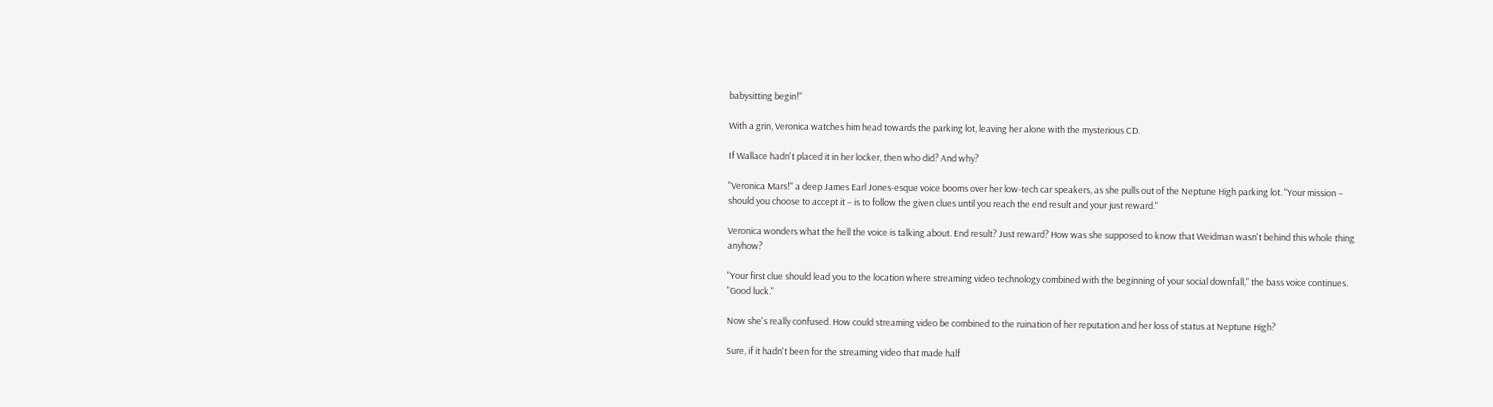babysitting begin!"

With a grin, Veronica watches him head towards the parking lot, leaving her alone with the mysterious CD.

If Wallace hadn't placed it in her locker, then who did? And why?

"Veronica Mars!" a deep James Earl Jones-esque voice booms over her low-tech car speakers, as she pulls out of the Neptune High parking lot. "Your mission – should you choose to accept it – is to follow the given clues until you reach the end result and your just reward."

Veronica wonders what the hell the voice is talking about. End result? Just reward? How was she supposed to know that Weidman wasn't behind this whole thing anyhow?

"Your first clue should lead you to the location where streaming video technology combined with the beginning of your social downfall," the bass voice continues. "Good luck."

Now she's really confused. How could streaming video be combined to the ruination of her reputation and her loss of status at Neptune High?

Sure, if it hadn't been for the streaming video that made half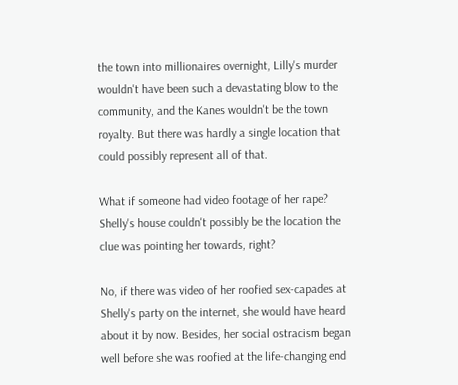the town into millionaires overnight, Lilly's murder wouldn't have been such a devastating blow to the community, and the Kanes wouldn't be the town royalty. But there was hardly a single location that could possibly represent all of that.

What if someone had video footage of her rape? Shelly's house couldn't possibly be the location the clue was pointing her towards, right?

No, if there was video of her roofied sex-capades at Shelly's party on the internet, she would have heard about it by now. Besides, her social ostracism began well before she was roofied at the life-changing end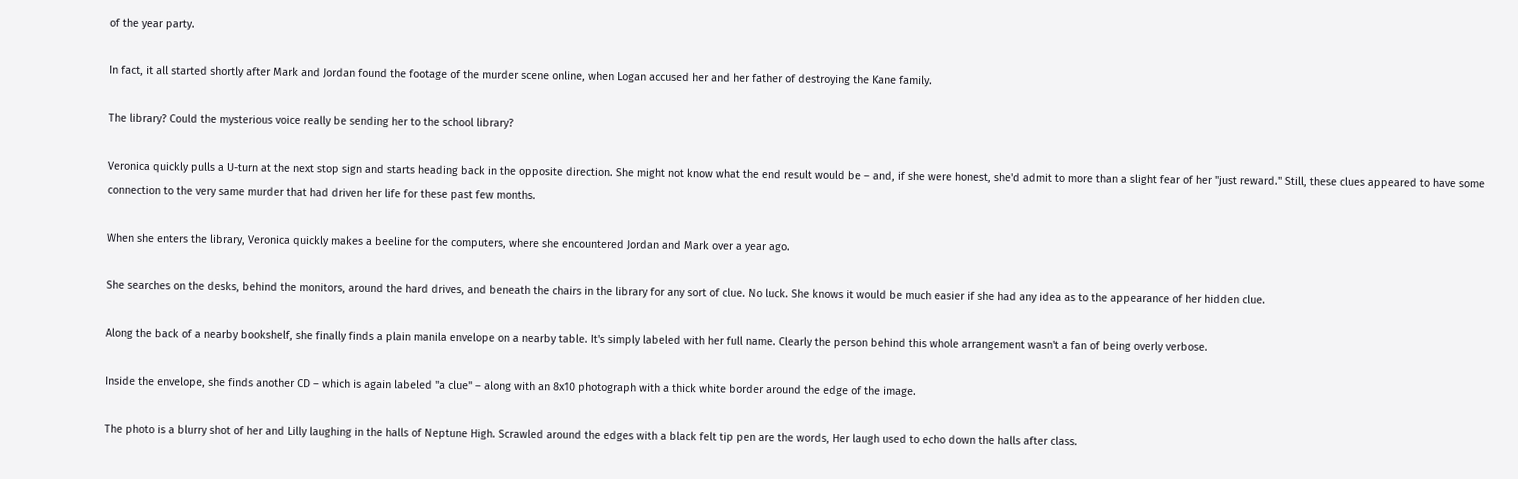of the year party.

In fact, it all started shortly after Mark and Jordan found the footage of the murder scene online, when Logan accused her and her father of destroying the Kane family.

The library? Could the mysterious voice really be sending her to the school library?

Veronica quickly pulls a U-turn at the next stop sign and starts heading back in the opposite direction. She might not know what the end result would be – and, if she were honest, she'd admit to more than a slight fear of her "just reward." Still, these clues appeared to have some connection to the very same murder that had driven her life for these past few months.

When she enters the library, Veronica quickly makes a beeline for the computers, where she encountered Jordan and Mark over a year ago.

She searches on the desks, behind the monitors, around the hard drives, and beneath the chairs in the library for any sort of clue. No luck. She knows it would be much easier if she had any idea as to the appearance of her hidden clue.

Along the back of a nearby bookshelf, she finally finds a plain manila envelope on a nearby table. It's simply labeled with her full name. Clearly the person behind this whole arrangement wasn't a fan of being overly verbose.

Inside the envelope, she finds another CD – which is again labeled "a clue" – along with an 8x10 photograph with a thick white border around the edge of the image.

The photo is a blurry shot of her and Lilly laughing in the halls of Neptune High. Scrawled around the edges with a black felt tip pen are the words, Her laugh used to echo down the halls after class.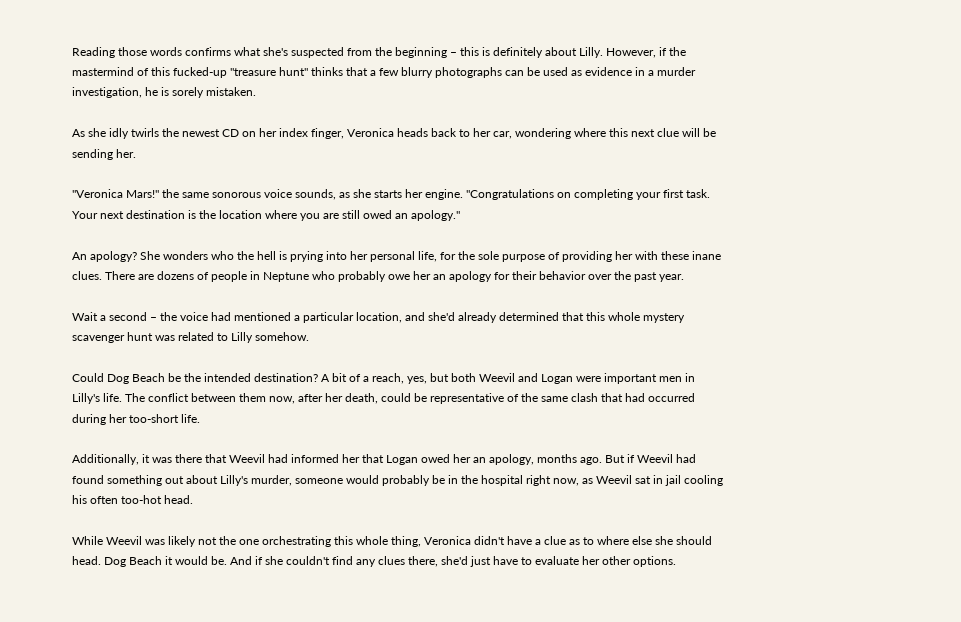Reading those words confirms what she's suspected from the beginning – this is definitely about Lilly. However, if the mastermind of this fucked-up "treasure hunt" thinks that a few blurry photographs can be used as evidence in a murder investigation, he is sorely mistaken.

As she idly twirls the newest CD on her index finger, Veronica heads back to her car, wondering where this next clue will be sending her.

"Veronica Mars!" the same sonorous voice sounds, as she starts her engine. "Congratulations on completing your first task. Your next destination is the location where you are still owed an apology."

An apology? She wonders who the hell is prying into her personal life, for the sole purpose of providing her with these inane clues. There are dozens of people in Neptune who probably owe her an apology for their behavior over the past year.

Wait a second – the voice had mentioned a particular location, and she'd already determined that this whole mystery scavenger hunt was related to Lilly somehow.

Could Dog Beach be the intended destination? A bit of a reach, yes, but both Weevil and Logan were important men in Lilly's life. The conflict between them now, after her death, could be representative of the same clash that had occurred during her too-short life.

Additionally, it was there that Weevil had informed her that Logan owed her an apology, months ago. But if Weevil had found something out about Lilly's murder, someone would probably be in the hospital right now, as Weevil sat in jail cooling his often too-hot head.

While Weevil was likely not the one orchestrating this whole thing, Veronica didn't have a clue as to where else she should head. Dog Beach it would be. And if she couldn't find any clues there, she'd just have to evaluate her other options.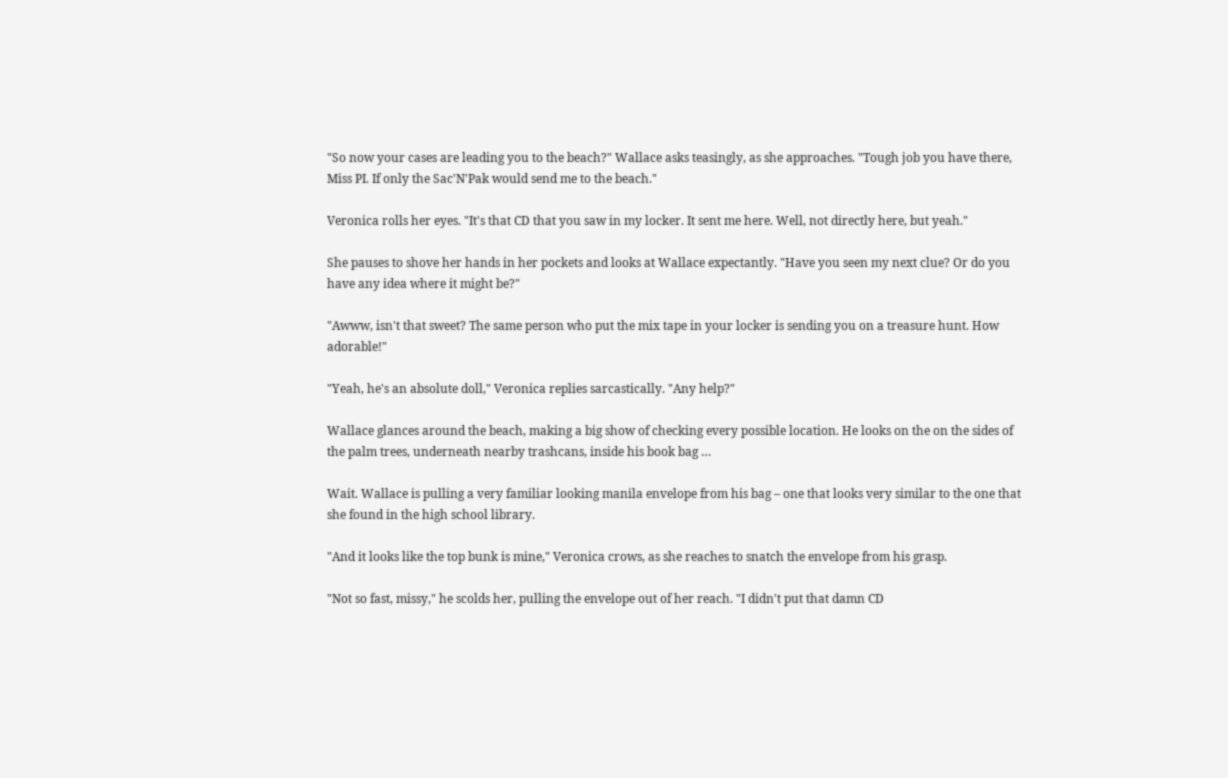"So now your cases are leading you to the beach?" Wallace asks teasingly, as she approaches. "Tough job you have there, Miss PI. If only the Sac'N'Pak would send me to the beach."

Veronica rolls her eyes. "It's that CD that you saw in my locker. It sent me here. Well, not directly here, but yeah."

She pauses to shove her hands in her pockets and looks at Wallace expectantly. "Have you seen my next clue? Or do you have any idea where it might be?"

"Awww, isn't that sweet? The same person who put the mix tape in your locker is sending you on a treasure hunt. How adorable!"

"Yeah, he's an absolute doll," Veronica replies sarcastically. "Any help?"

Wallace glances around the beach, making a big show of checking every possible location. He looks on the on the sides of the palm trees, underneath nearby trashcans, inside his book bag …

Wait. Wallace is pulling a very familiar looking manila envelope from his bag – one that looks very similar to the one that she found in the high school library.

"And it looks like the top bunk is mine," Veronica crows, as she reaches to snatch the envelope from his grasp.

"Not so fast, missy," he scolds her, pulling the envelope out of her reach. "I didn't put that damn CD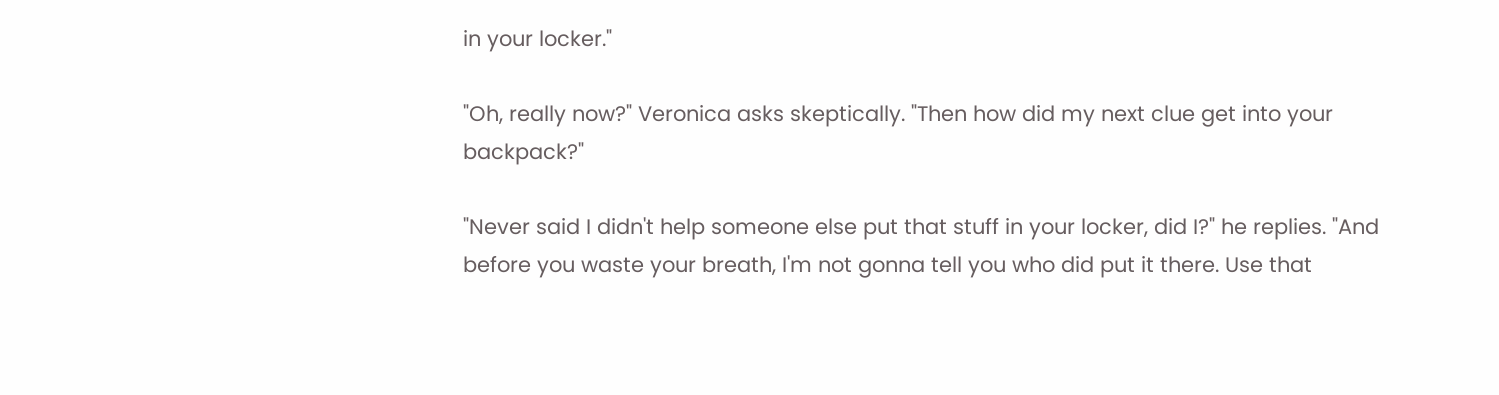in your locker."

"Oh, really now?" Veronica asks skeptically. "Then how did my next clue get into your backpack?"

"Never said I didn't help someone else put that stuff in your locker, did I?" he replies. "And before you waste your breath, I'm not gonna tell you who did put it there. Use that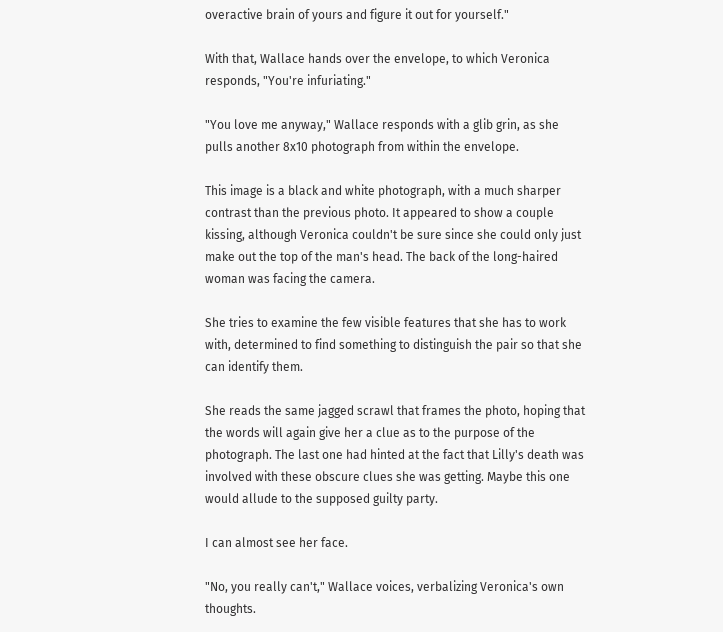overactive brain of yours and figure it out for yourself."

With that, Wallace hands over the envelope, to which Veronica responds, "You're infuriating."

"You love me anyway," Wallace responds with a glib grin, as she pulls another 8x10 photograph from within the envelope.

This image is a black and white photograph, with a much sharper contrast than the previous photo. It appeared to show a couple kissing, although Veronica couldn't be sure since she could only just make out the top of the man's head. The back of the long-haired woman was facing the camera.

She tries to examine the few visible features that she has to work with, determined to find something to distinguish the pair so that she can identify them.

She reads the same jagged scrawl that frames the photo, hoping that the words will again give her a clue as to the purpose of the photograph. The last one had hinted at the fact that Lilly's death was involved with these obscure clues she was getting. Maybe this one would allude to the supposed guilty party.

I can almost see her face.

"No, you really can't," Wallace voices, verbalizing Veronica's own thoughts.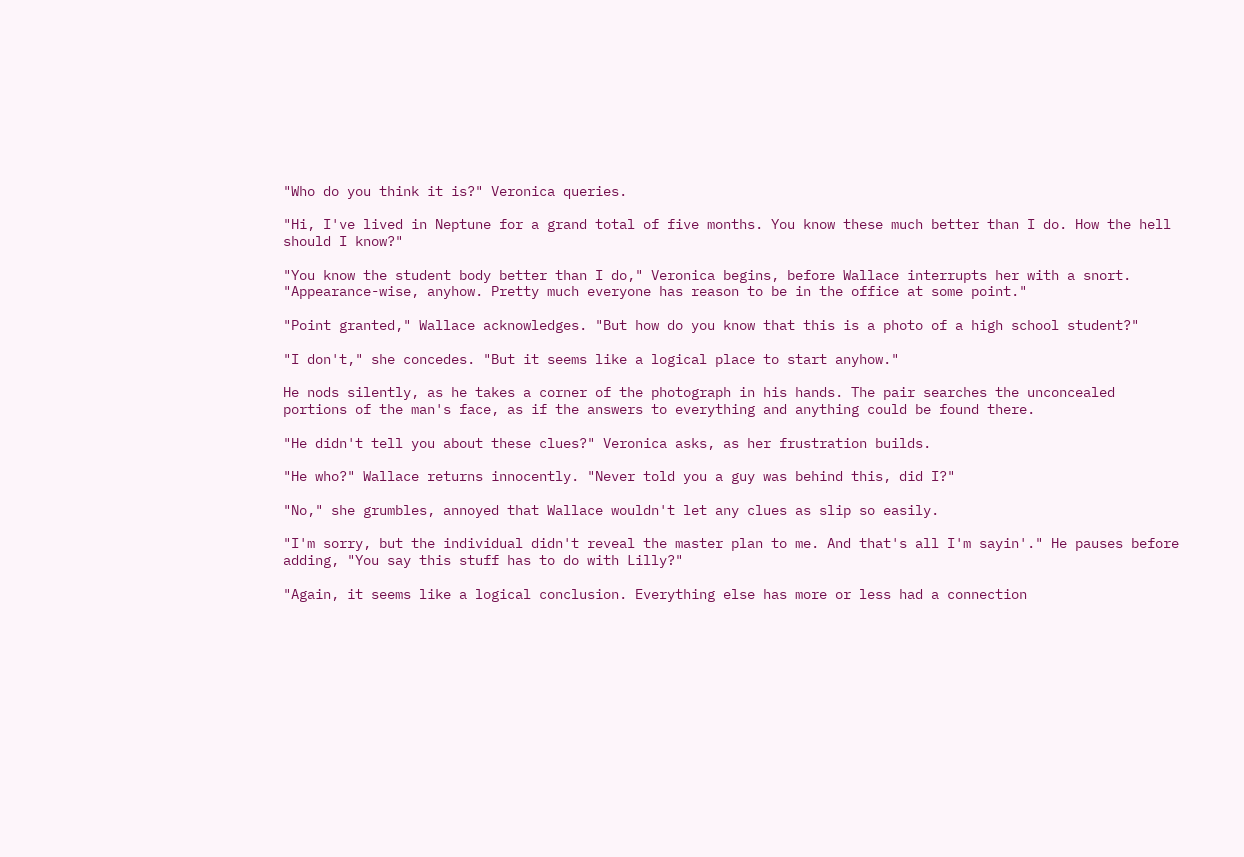"Who do you think it is?" Veronica queries.

"Hi, I've lived in Neptune for a grand total of five months. You know these much better than I do. How the hell should I know?"

"You know the student body better than I do," Veronica begins, before Wallace interrupts her with a snort. "Appearance-wise, anyhow. Pretty much everyone has reason to be in the office at some point."

"Point granted," Wallace acknowledges. "But how do you know that this is a photo of a high school student?"

"I don't," she concedes. "But it seems like a logical place to start anyhow."

He nods silently, as he takes a corner of the photograph in his hands. The pair searches the unconcealed portions of the man's face, as if the answers to everything and anything could be found there.

"He didn't tell you about these clues?" Veronica asks, as her frustration builds.

"He who?" Wallace returns innocently. "Never told you a guy was behind this, did I?"

"No," she grumbles, annoyed that Wallace wouldn't let any clues as slip so easily.

"I'm sorry, but the individual didn't reveal the master plan to me. And that's all I'm sayin'." He pauses before adding, "You say this stuff has to do with Lilly?"

"Again, it seems like a logical conclusion. Everything else has more or less had a connection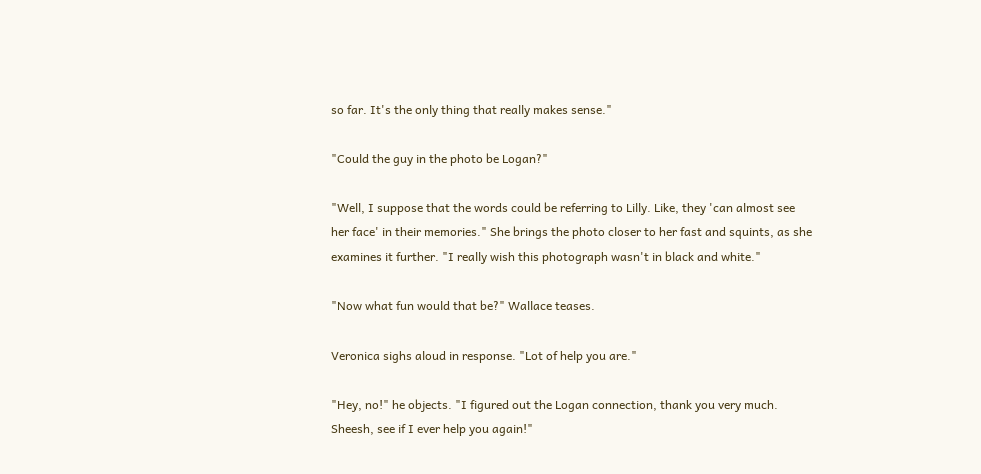so far. It's the only thing that really makes sense."

"Could the guy in the photo be Logan?"

"Well, I suppose that the words could be referring to Lilly. Like, they 'can almost see her face' in their memories." She brings the photo closer to her fast and squints, as she examines it further. "I really wish this photograph wasn't in black and white."

"Now what fun would that be?" Wallace teases.

Veronica sighs aloud in response. "Lot of help you are."

"Hey, no!" he objects. "I figured out the Logan connection, thank you very much. Sheesh, see if I ever help you again!"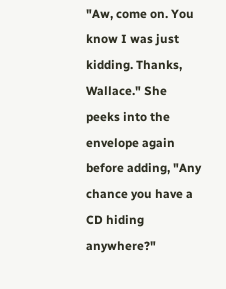"Aw, come on. You know I was just kidding. Thanks, Wallace." She peeks into the envelope again before adding, "Any chance you have a CD hiding anywhere?"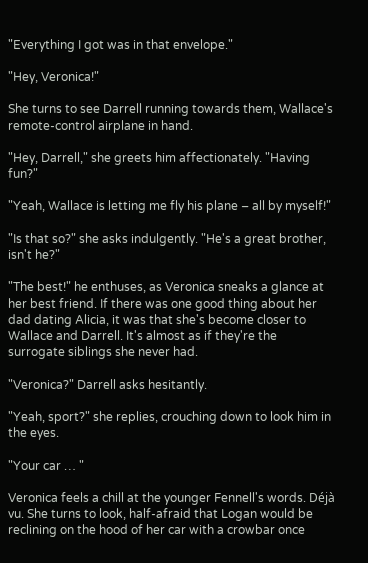"Everything I got was in that envelope."

"Hey, Veronica!"

She turns to see Darrell running towards them, Wallace's remote-control airplane in hand.

"Hey, Darrell," she greets him affectionately. "Having fun?"

"Yeah, Wallace is letting me fly his plane – all by myself!"

"Is that so?" she asks indulgently. "He's a great brother, isn't he?"

"The best!" he enthuses, as Veronica sneaks a glance at her best friend. If there was one good thing about her dad dating Alicia, it was that she's become closer to Wallace and Darrell. It's almost as if they're the surrogate siblings she never had.

"Veronica?" Darrell asks hesitantly.

"Yeah, sport?" she replies, crouching down to look him in the eyes.

"Your car … "

Veronica feels a chill at the younger Fennell's words. Déjà vu. She turns to look, half-afraid that Logan would be reclining on the hood of her car with a crowbar once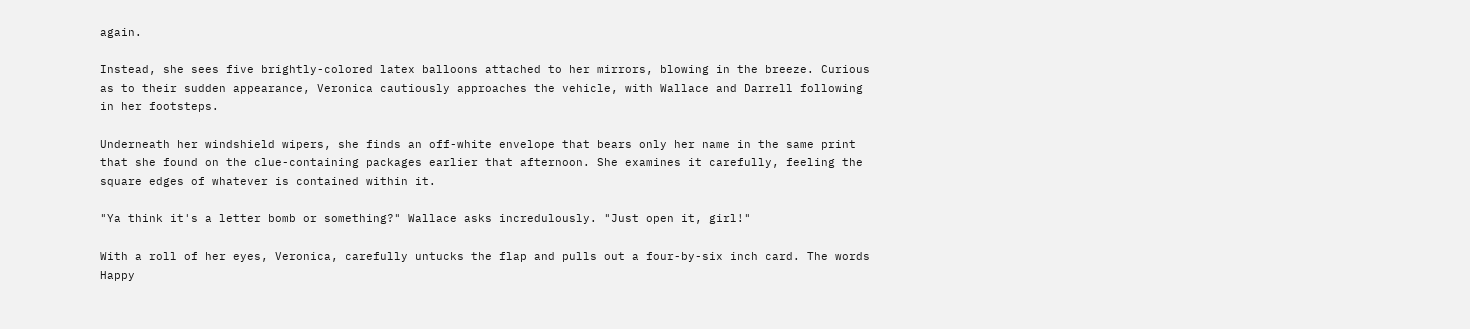again.

Instead, she sees five brightly-colored latex balloons attached to her mirrors, blowing in the breeze. Curious as to their sudden appearance, Veronica cautiously approaches the vehicle, with Wallace and Darrell following in her footsteps.

Underneath her windshield wipers, she finds an off-white envelope that bears only her name in the same print that she found on the clue-containing packages earlier that afternoon. She examines it carefully, feeling the square edges of whatever is contained within it.

"Ya think it's a letter bomb or something?" Wallace asks incredulously. "Just open it, girl!"

With a roll of her eyes, Veronica, carefully untucks the flap and pulls out a four-by-six inch card. The words Happy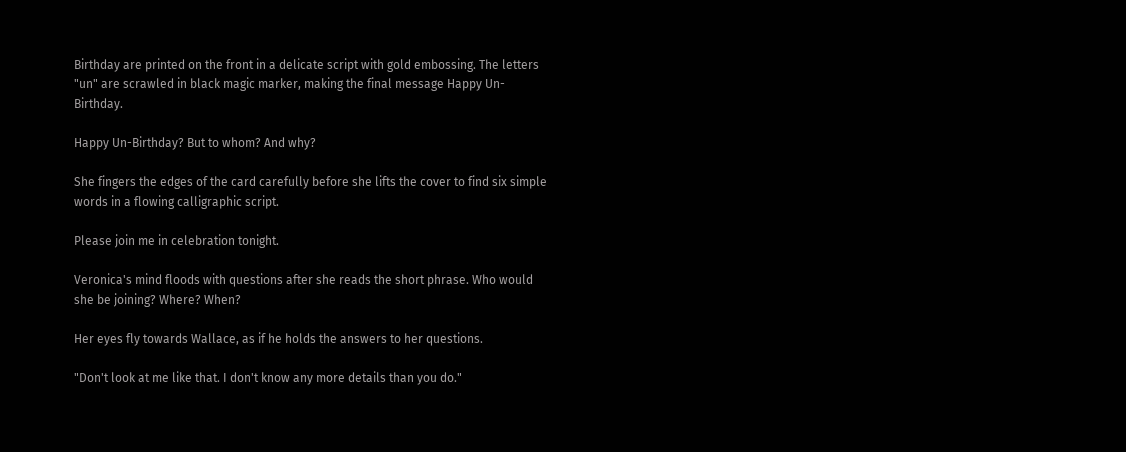Birthday are printed on the front in a delicate script with gold embossing. The letters "un" are scrawled in black magic marker, making the final message Happy Un-Birthday.

Happy Un-Birthday? But to whom? And why?

She fingers the edges of the card carefully before she lifts the cover to find six simple words in a flowing calligraphic script.

Please join me in celebration tonight.

Veronica's mind floods with questions after she reads the short phrase. Who would she be joining? Where? When?

Her eyes fly towards Wallace, as if he holds the answers to her questions.

"Don't look at me like that. I don't know any more details than you do."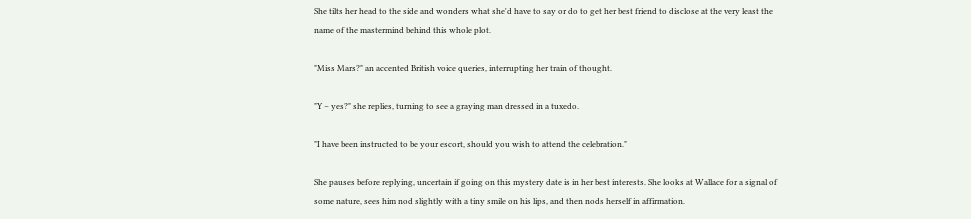She tilts her head to the side and wonders what she'd have to say or do to get her best friend to disclose at the very least the name of the mastermind behind this whole plot.

"Miss Mars?" an accented British voice queries, interrupting her train of thought.

"Y – yes?" she replies, turning to see a graying man dressed in a tuxedo.

"I have been instructed to be your escort, should you wish to attend the celebration."

She pauses before replying, uncertain if going on this mystery date is in her best interests. She looks at Wallace for a signal of some nature, sees him nod slightly with a tiny smile on his lips, and then nods herself in affirmation.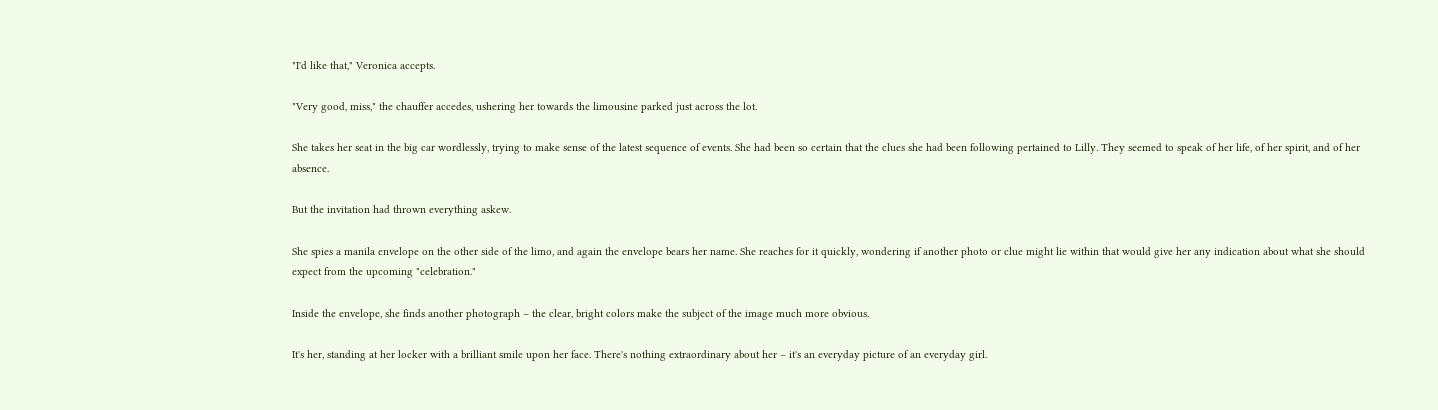"I'd like that," Veronica accepts.

"Very good, miss," the chauffer accedes, ushering her towards the limousine parked just across the lot.

She takes her seat in the big car wordlessly, trying to make sense of the latest sequence of events. She had been so certain that the clues she had been following pertained to Lilly. They seemed to speak of her life, of her spirit, and of her absence.

But the invitation had thrown everything askew.

She spies a manila envelope on the other side of the limo, and again the envelope bears her name. She reaches for it quickly, wondering if another photo or clue might lie within that would give her any indication about what she should expect from the upcoming "celebration."

Inside the envelope, she finds another photograph – the clear, bright colors make the subject of the image much more obvious.

It's her, standing at her locker with a brilliant smile upon her face. There's nothing extraordinary about her – it's an everyday picture of an everyday girl.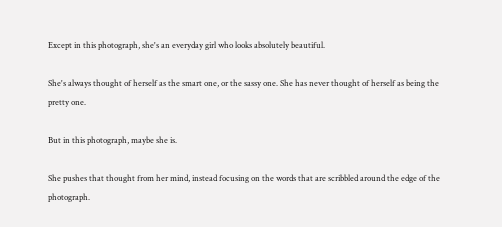Except in this photograph, she's an everyday girl who looks absolutely beautiful.

She's always thought of herself as the smart one, or the sassy one. She has never thought of herself as being the pretty one.

But in this photograph, maybe she is.

She pushes that thought from her mind, instead focusing on the words that are scribbled around the edge of the photograph.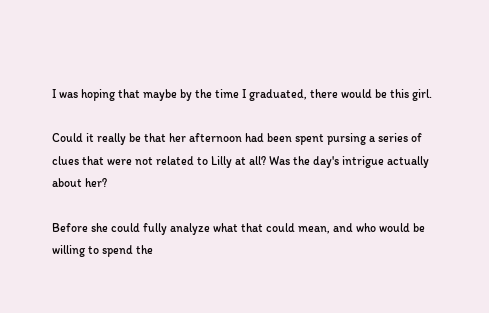I was hoping that maybe by the time I graduated, there would be this girl.

Could it really be that her afternoon had been spent pursing a series of clues that were not related to Lilly at all? Was the day's intrigue actually about her?

Before she could fully analyze what that could mean, and who would be willing to spend the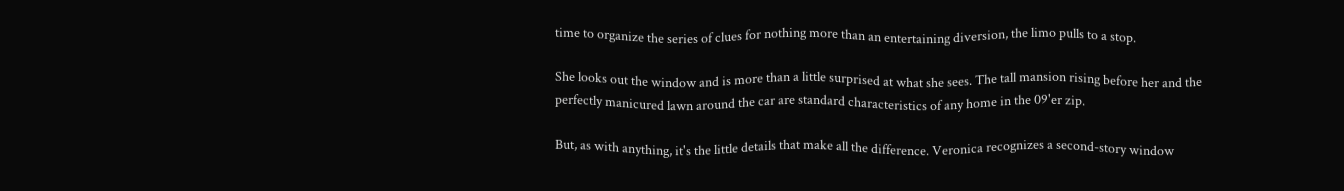time to organize the series of clues for nothing more than an entertaining diversion, the limo pulls to a stop.

She looks out the window and is more than a little surprised at what she sees. The tall mansion rising before her and the perfectly manicured lawn around the car are standard characteristics of any home in the 09'er zip.

But, as with anything, it's the little details that make all the difference. Veronica recognizes a second-story window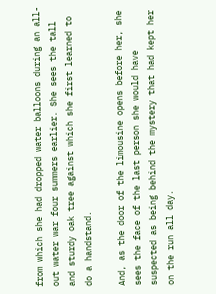from which she had dropped water balloons during an all-out water war four summers earlier. She sees the tall and sturdy oak tree against which she first learned to do a handstand.

And, as the door of the limousine opens before her, she sees the face of the last person she would have suspected as being behind the mystery that had kept her on the run all day.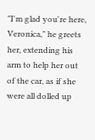"I'm glad you're here, Veronica," he greets her, extending his arm to help her out of the car, as if she were all dolled up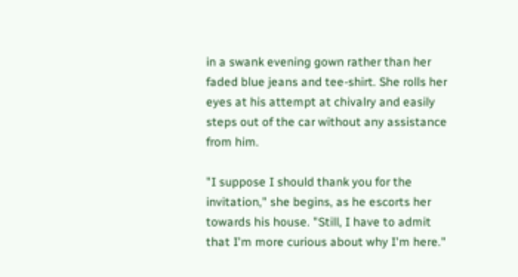in a swank evening gown rather than her faded blue jeans and tee-shirt. She rolls her eyes at his attempt at chivalry and easily steps out of the car without any assistance from him.

"I suppose I should thank you for the invitation," she begins, as he escorts her towards his house. "Still, I have to admit that I'm more curious about why I'm here."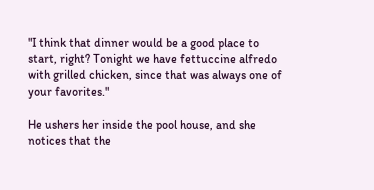"I think that dinner would be a good place to start, right? Tonight we have fettuccine alfredo with grilled chicken, since that was always one of your favorites."

He ushers her inside the pool house, and she notices that the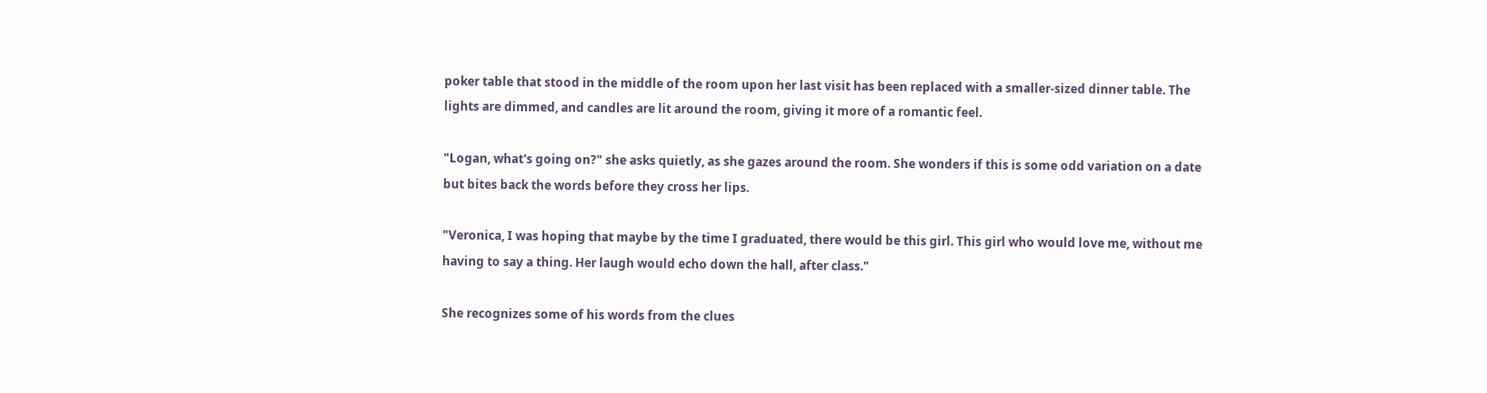poker table that stood in the middle of the room upon her last visit has been replaced with a smaller-sized dinner table. The lights are dimmed, and candles are lit around the room, giving it more of a romantic feel.

"Logan, what's going on?" she asks quietly, as she gazes around the room. She wonders if this is some odd variation on a date but bites back the words before they cross her lips.

"Veronica, I was hoping that maybe by the time I graduated, there would be this girl. This girl who would love me, without me having to say a thing. Her laugh would echo down the hall, after class."

She recognizes some of his words from the clues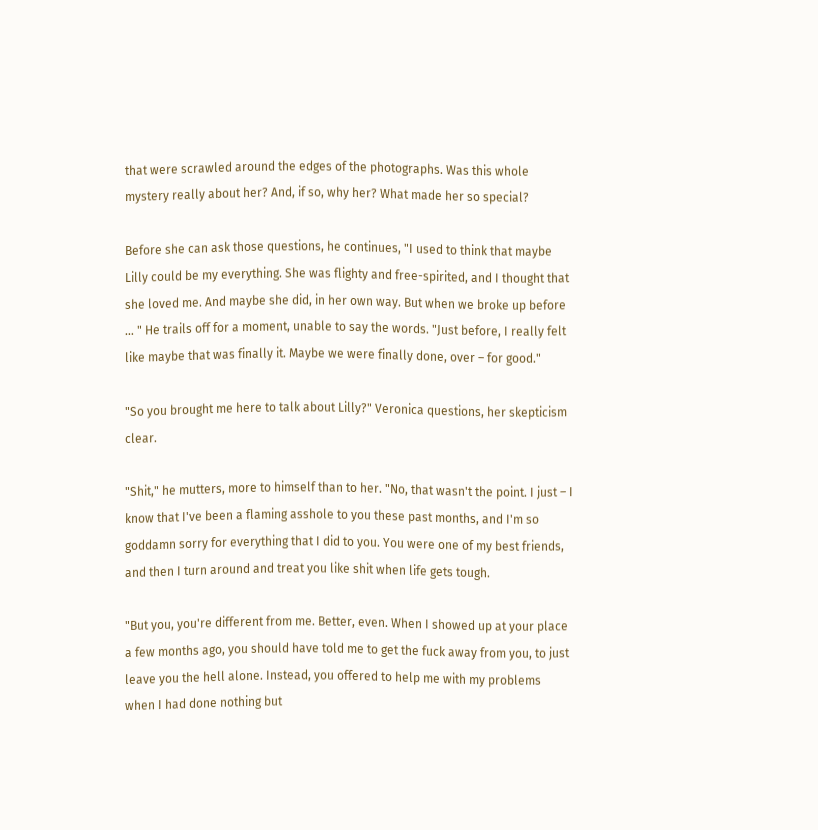that were scrawled around the edges of the photographs. Was this whole mystery really about her? And, if so, why her? What made her so special?

Before she can ask those questions, he continues, "I used to think that maybe Lilly could be my everything. She was flighty and free-spirited, and I thought that she loved me. And maybe she did, in her own way. But when we broke up before … " He trails off for a moment, unable to say the words. "Just before, I really felt like maybe that was finally it. Maybe we were finally done, over – for good."

"So you brought me here to talk about Lilly?" Veronica questions, her skepticism clear.

"Shit," he mutters, more to himself than to her. "No, that wasn't the point. I just – I know that I've been a flaming asshole to you these past months, and I'm so goddamn sorry for everything that I did to you. You were one of my best friends, and then I turn around and treat you like shit when life gets tough.

"But you, you're different from me. Better, even. When I showed up at your place a few months ago, you should have told me to get the fuck away from you, to just leave you the hell alone. Instead, you offered to help me with my problems when I had done nothing but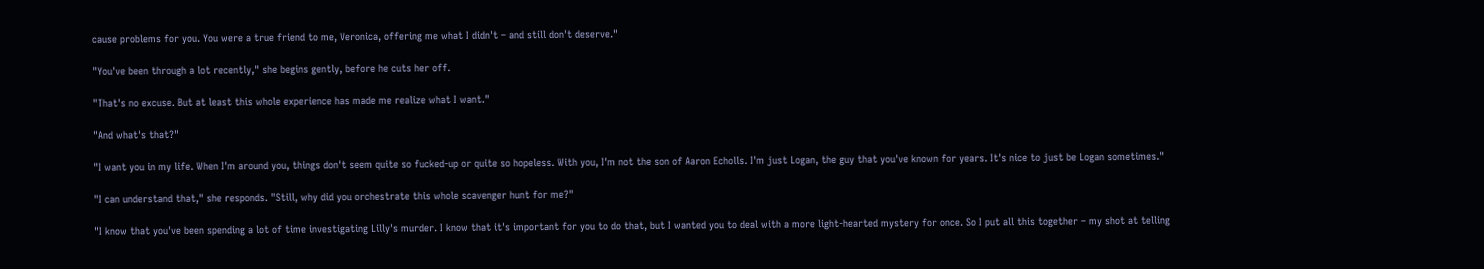cause problems for you. You were a true friend to me, Veronica, offering me what I didn't – and still don't deserve."

"You've been through a lot recently," she begins gently, before he cuts her off.

"That's no excuse. But at least this whole experience has made me realize what I want."

"And what's that?"

"I want you in my life. When I'm around you, things don't seem quite so fucked-up or quite so hopeless. With you, I'm not the son of Aaron Echolls. I'm just Logan, the guy that you've known for years. It's nice to just be Logan sometimes."

"I can understand that," she responds. "Still, why did you orchestrate this whole scavenger hunt for me?"

"I know that you've been spending a lot of time investigating Lilly's murder. I know that it's important for you to do that, but I wanted you to deal with a more light-hearted mystery for once. So I put all this together – my shot at telling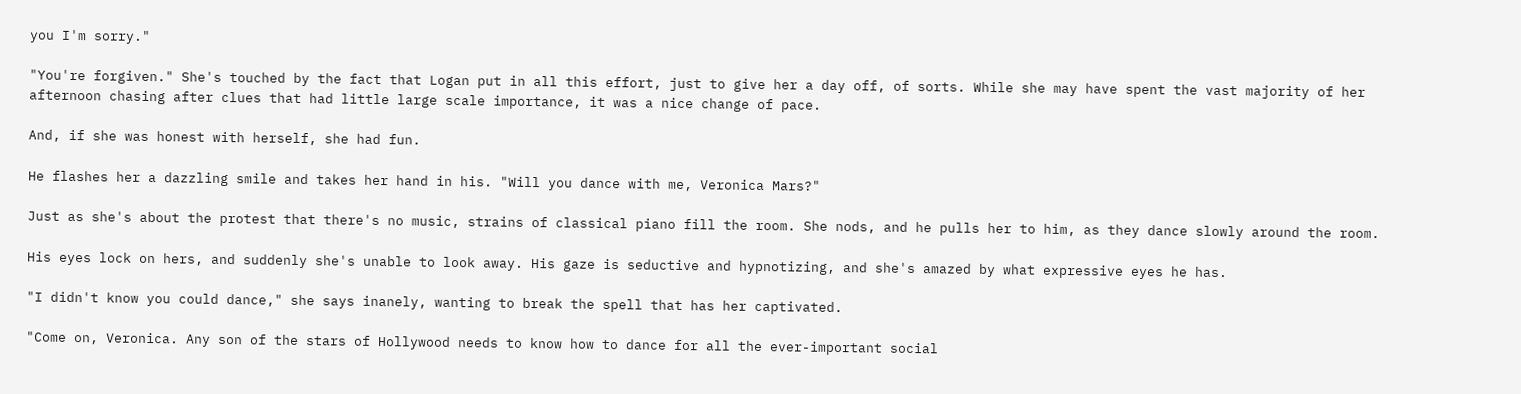you I'm sorry."

"You're forgiven." She's touched by the fact that Logan put in all this effort, just to give her a day off, of sorts. While she may have spent the vast majority of her afternoon chasing after clues that had little large scale importance, it was a nice change of pace.

And, if she was honest with herself, she had fun.

He flashes her a dazzling smile and takes her hand in his. "Will you dance with me, Veronica Mars?"

Just as she's about the protest that there's no music, strains of classical piano fill the room. She nods, and he pulls her to him, as they dance slowly around the room.

His eyes lock on hers, and suddenly she's unable to look away. His gaze is seductive and hypnotizing, and she's amazed by what expressive eyes he has.

"I didn't know you could dance," she says inanely, wanting to break the spell that has her captivated.

"Come on, Veronica. Any son of the stars of Hollywood needs to know how to dance for all the ever-important social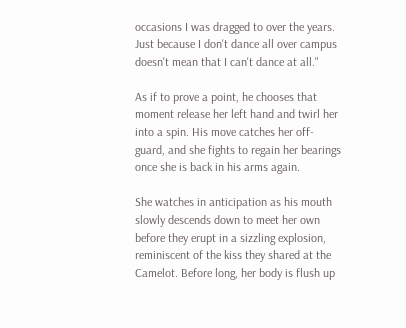occasions I was dragged to over the years. Just because I don't dance all over campus doesn't mean that I can't dance at all."

As if to prove a point, he chooses that moment release her left hand and twirl her into a spin. His move catches her off-guard, and she fights to regain her bearings once she is back in his arms again.

She watches in anticipation as his mouth slowly descends down to meet her own before they erupt in a sizzling explosion, reminiscent of the kiss they shared at the Camelot. Before long, her body is flush up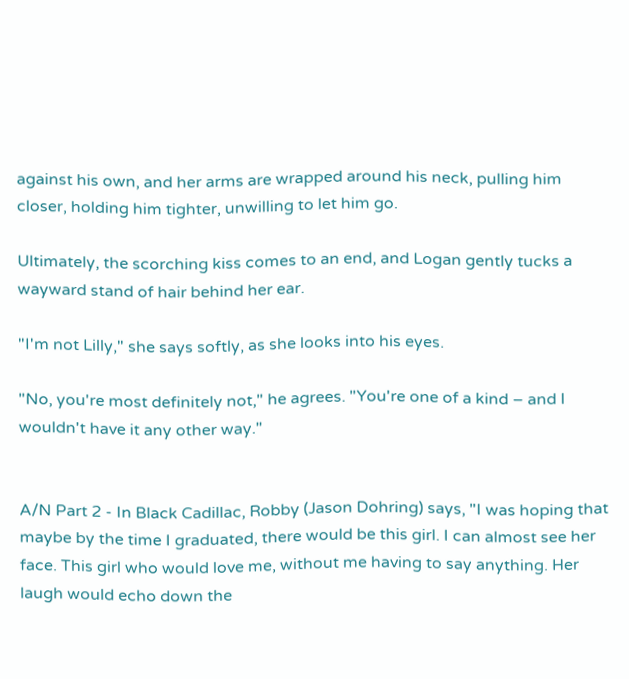against his own, and her arms are wrapped around his neck, pulling him closer, holding him tighter, unwilling to let him go.

Ultimately, the scorching kiss comes to an end, and Logan gently tucks a wayward stand of hair behind her ear.

"I'm not Lilly," she says softly, as she looks into his eyes.

"No, you're most definitely not," he agrees. "You're one of a kind – and I wouldn't have it any other way."


A/N Part 2 - In Black Cadillac, Robby (Jason Dohring) says, "I was hoping that maybe by the time I graduated, there would be this girl. I can almost see her face. This girl who would love me, without me having to say anything. Her laugh would echo down the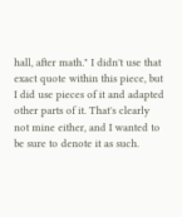hall, after math." I didn't use that exact quote within this piece, but I did use pieces of it and adapted other parts of it. That's clearly not mine either, and I wanted to be sure to denote it as such.